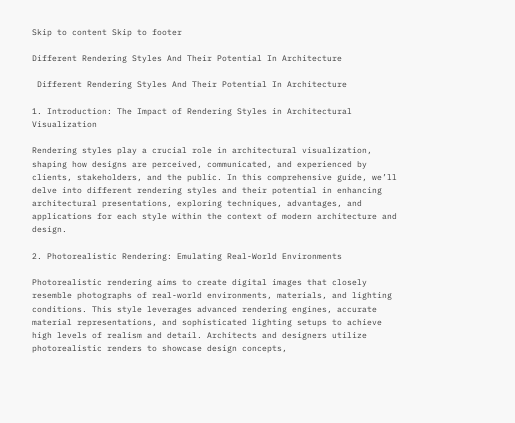Skip to content Skip to footer

Different Rendering Styles And Their Potential In Architecture

 Different Rendering Styles And Their Potential In Architecture

1. Introduction: The Impact of Rendering Styles in Architectural Visualization

Rendering styles play a crucial role in architectural visualization, shaping how designs are perceived, communicated, and experienced by clients, stakeholders, and the public. In this comprehensive guide, we’ll delve into different rendering styles and their potential in enhancing architectural presentations, exploring techniques, advantages, and applications for each style within the context of modern architecture and design.

2. Photorealistic Rendering: Emulating Real-World Environments

Photorealistic rendering aims to create digital images that closely resemble photographs of real-world environments, materials, and lighting conditions. This style leverages advanced rendering engines, accurate material representations, and sophisticated lighting setups to achieve high levels of realism and detail. Architects and designers utilize photorealistic renders to showcase design concepts,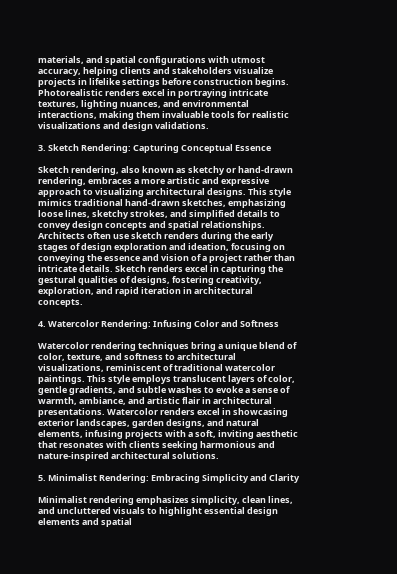materials, and spatial configurations with utmost accuracy, helping clients and stakeholders visualize projects in lifelike settings before construction begins. Photorealistic renders excel in portraying intricate textures, lighting nuances, and environmental interactions, making them invaluable tools for realistic visualizations and design validations.

3. Sketch Rendering: Capturing Conceptual Essence

Sketch rendering, also known as sketchy or hand-drawn rendering, embraces a more artistic and expressive approach to visualizing architectural designs. This style mimics traditional hand-drawn sketches, emphasizing loose lines, sketchy strokes, and simplified details to convey design concepts and spatial relationships. Architects often use sketch renders during the early stages of design exploration and ideation, focusing on conveying the essence and vision of a project rather than intricate details. Sketch renders excel in capturing the gestural qualities of designs, fostering creativity, exploration, and rapid iteration in architectural concepts.

4. Watercolor Rendering: Infusing Color and Softness

Watercolor rendering techniques bring a unique blend of color, texture, and softness to architectural visualizations, reminiscent of traditional watercolor paintings. This style employs translucent layers of color, gentle gradients, and subtle washes to evoke a sense of warmth, ambiance, and artistic flair in architectural presentations. Watercolor renders excel in showcasing exterior landscapes, garden designs, and natural elements, infusing projects with a soft, inviting aesthetic that resonates with clients seeking harmonious and nature-inspired architectural solutions.

5. Minimalist Rendering: Embracing Simplicity and Clarity

Minimalist rendering emphasizes simplicity, clean lines, and uncluttered visuals to highlight essential design elements and spatial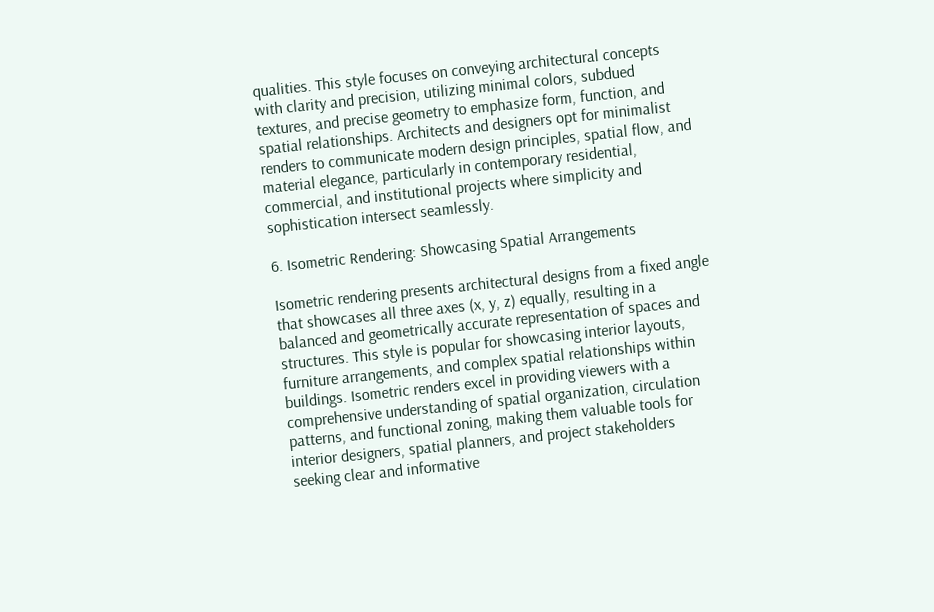qualities. This style focuses on conveying architectural concepts with clarity and precision, utilizing minimal colors, subdued textures, and precise geometry to emphasize form, function, and spatial relationships. Architects and designers opt for minimalist renders to communicate modern design principles, spatial flow, and material elegance, particularly in contemporary residential, commercial, and institutional projects where simplicity and sophistication intersect seamlessly.

6. Isometric Rendering: Showcasing Spatial Arrangements

Isometric rendering presents architectural designs from a fixed angle that showcases all three axes (x, y, z) equally, resulting in a balanced and geometrically accurate representation of spaces and structures. This style is popular for showcasing interior layouts, furniture arrangements, and complex spatial relationships within buildings. Isometric renders excel in providing viewers with a comprehensive understanding of spatial organization, circulation patterns, and functional zoning, making them valuable tools for interior designers, spatial planners, and project stakeholders seeking clear and informative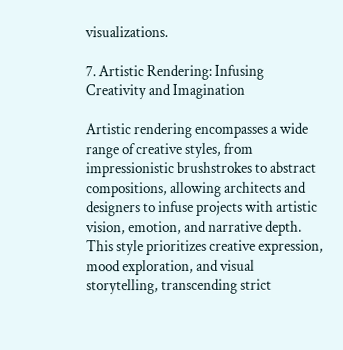visualizations.

7. Artistic Rendering: Infusing Creativity and Imagination

Artistic rendering encompasses a wide range of creative styles, from impressionistic brushstrokes to abstract compositions, allowing architects and designers to infuse projects with artistic vision, emotion, and narrative depth. This style prioritizes creative expression, mood exploration, and visual storytelling, transcending strict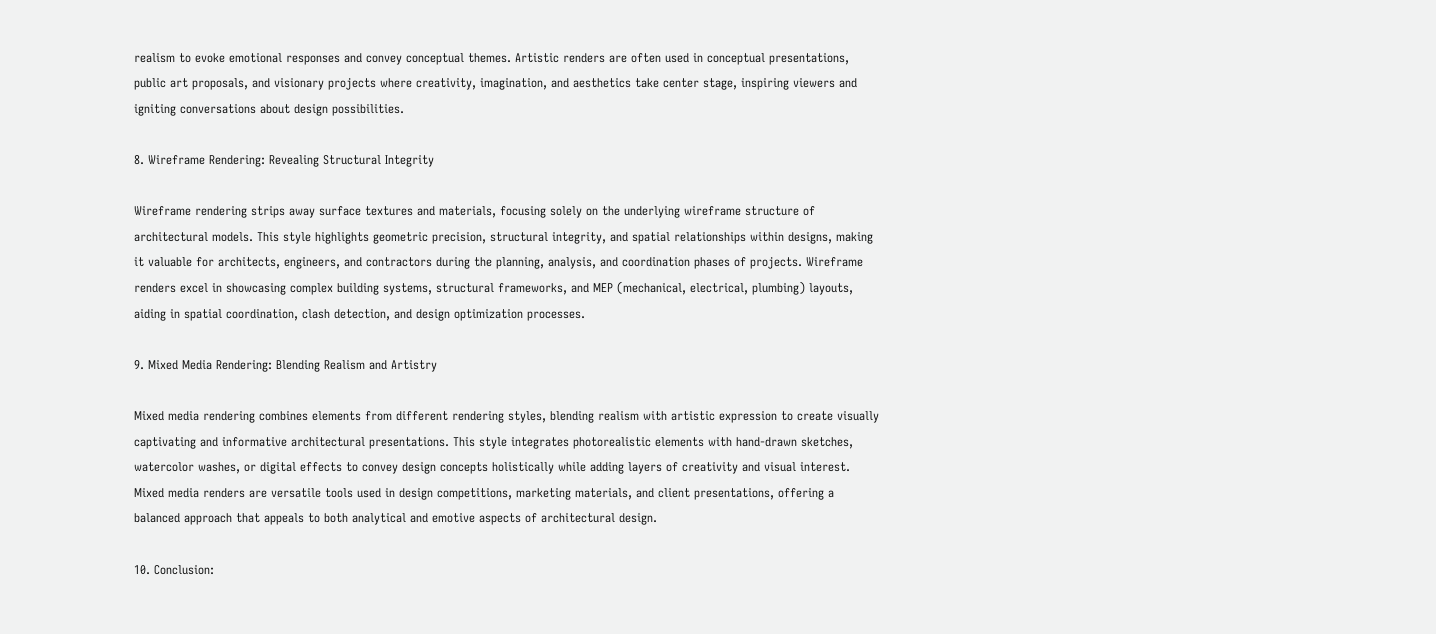realism to evoke emotional responses and convey conceptual themes. Artistic renders are often used in conceptual presentations, public art proposals, and visionary projects where creativity, imagination, and aesthetics take center stage, inspiring viewers and igniting conversations about design possibilities.

8. Wireframe Rendering: Revealing Structural Integrity

Wireframe rendering strips away surface textures and materials, focusing solely on the underlying wireframe structure of architectural models. This style highlights geometric precision, structural integrity, and spatial relationships within designs, making it valuable for architects, engineers, and contractors during the planning, analysis, and coordination phases of projects. Wireframe renders excel in showcasing complex building systems, structural frameworks, and MEP (mechanical, electrical, plumbing) layouts, aiding in spatial coordination, clash detection, and design optimization processes.

9. Mixed Media Rendering: Blending Realism and Artistry

Mixed media rendering combines elements from different rendering styles, blending realism with artistic expression to create visually captivating and informative architectural presentations. This style integrates photorealistic elements with hand-drawn sketches, watercolor washes, or digital effects to convey design concepts holistically while adding layers of creativity and visual interest. Mixed media renders are versatile tools used in design competitions, marketing materials, and client presentations, offering a balanced approach that appeals to both analytical and emotive aspects of architectural design.

10. Conclusion: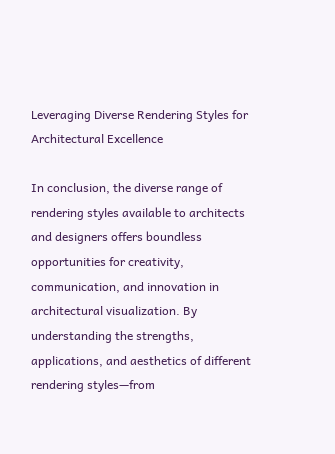Leveraging Diverse Rendering Styles for Architectural Excellence

In conclusion, the diverse range of rendering styles available to architects and designers offers boundless opportunities for creativity, communication, and innovation in architectural visualization. By understanding the strengths, applications, and aesthetics of different rendering styles—from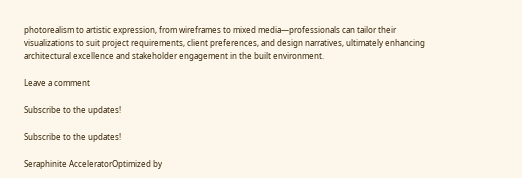photorealism to artistic expression, from wireframes to mixed media—professionals can tailor their visualizations to suit project requirements, client preferences, and design narratives, ultimately enhancing architectural excellence and stakeholder engagement in the built environment.

Leave a comment

Subscribe to the updates!

Subscribe to the updates!

Seraphinite AcceleratorOptimized by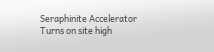Seraphinite Accelerator
Turns on site high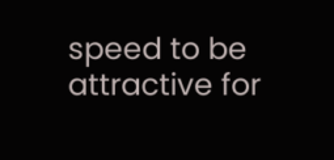speed to be attractive for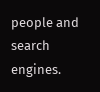people and search engines.